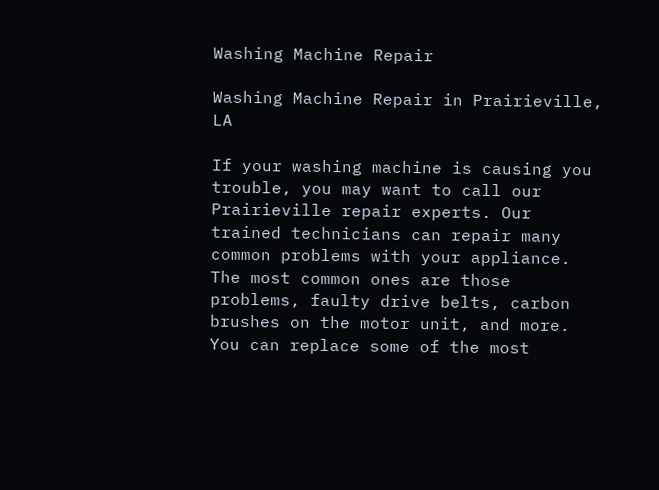Washing Machine Repair

Washing Machine Repair in Prairieville, LA

If your washing machine is causing you trouble, you may want to call our Prairieville repair experts. Our trained technicians can repair many common problems with your appliance. The most common ones are those problems, faulty drive belts, carbon brushes on the motor unit, and more. You can replace some of the most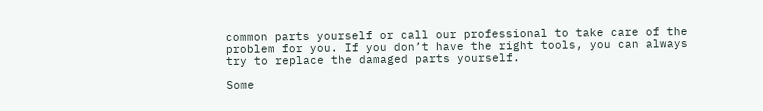common parts yourself or call our professional to take care of the problem for you. If you don’t have the right tools, you can always try to replace the damaged parts yourself.

Some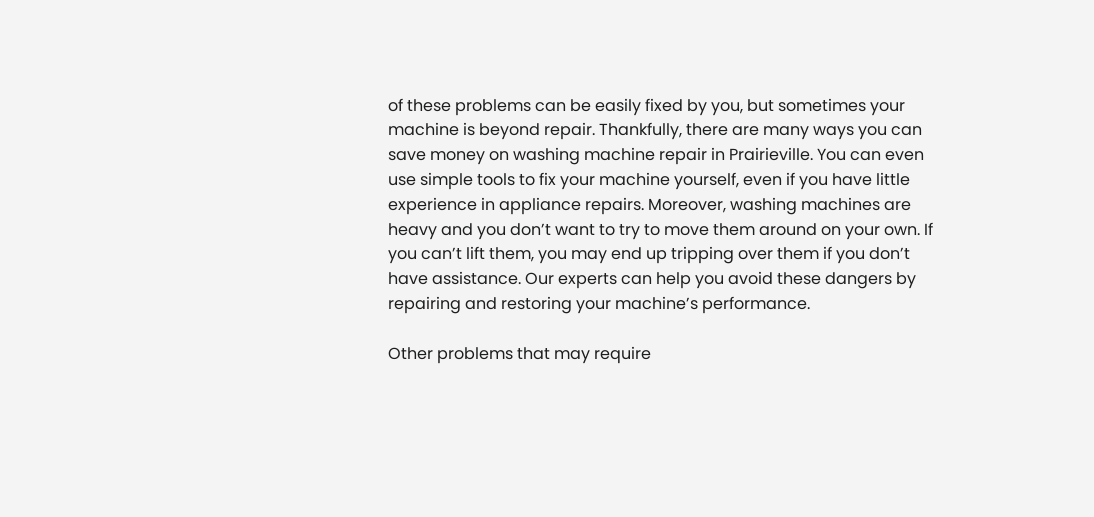of these problems can be easily fixed by you, but sometimes your machine is beyond repair. Thankfully, there are many ways you can save money on washing machine repair in Prairieville. You can even use simple tools to fix your machine yourself, even if you have little experience in appliance repairs. Moreover, washing machines are heavy and you don’t want to try to move them around on your own. If you can’t lift them, you may end up tripping over them if you don’t have assistance. Our experts can help you avoid these dangers by repairing and restoring your machine’s performance.

Other problems that may require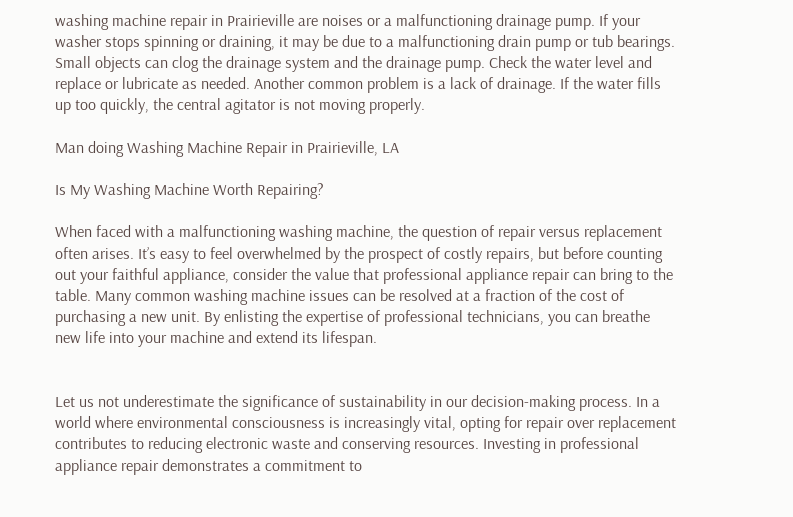washing machine repair in Prairieville are noises or a malfunctioning drainage pump. If your washer stops spinning or draining, it may be due to a malfunctioning drain pump or tub bearings. Small objects can clog the drainage system and the drainage pump. Check the water level and replace or lubricate as needed. Another common problem is a lack of drainage. If the water fills up too quickly, the central agitator is not moving properly.

Man doing Washing Machine Repair in Prairieville, LA

Is My Washing Machine Worth Repairing?

When faced with a malfunctioning washing machine, the question of repair versus replacement often arises. It’s easy to feel overwhelmed by the prospect of costly repairs, but before counting out your faithful appliance, consider the value that professional appliance repair can bring to the table. Many common washing machine issues can be resolved at a fraction of the cost of purchasing a new unit. By enlisting the expertise of professional technicians, you can breathe new life into your machine and extend its lifespan.


Let us not underestimate the significance of sustainability in our decision-making process. In a world where environmental consciousness is increasingly vital, opting for repair over replacement contributes to reducing electronic waste and conserving resources. Investing in professional appliance repair demonstrates a commitment to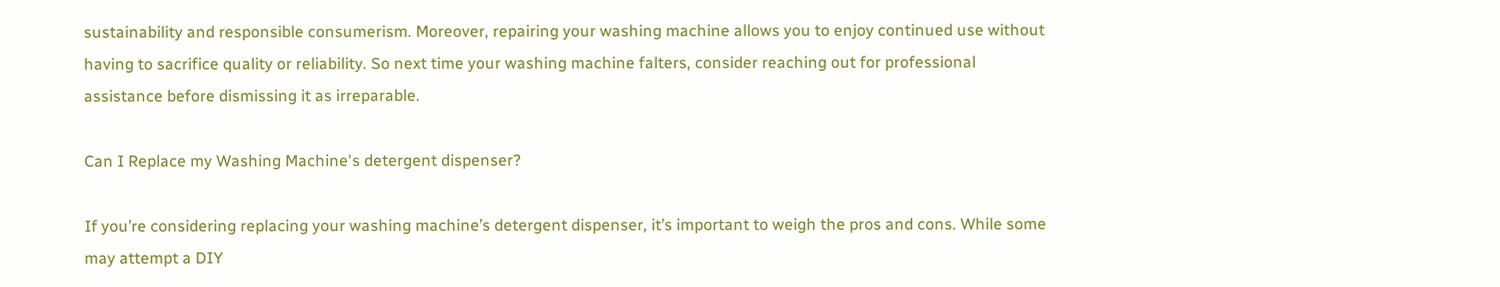sustainability and responsible consumerism. Moreover, repairing your washing machine allows you to enjoy continued use without having to sacrifice quality or reliability. So next time your washing machine falters, consider reaching out for professional assistance before dismissing it as irreparable.

Can I Replace my Washing Machine's detergent dispenser?

If you’re considering replacing your washing machine’s detergent dispenser, it’s important to weigh the pros and cons. While some may attempt a DIY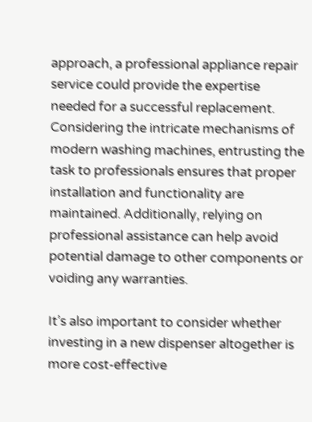approach, a professional appliance repair service could provide the expertise needed for a successful replacement. Considering the intricate mechanisms of modern washing machines, entrusting the task to professionals ensures that proper installation and functionality are maintained. Additionally, relying on professional assistance can help avoid potential damage to other components or voiding any warranties.

It’s also important to consider whether investing in a new dispenser altogether is more cost-effective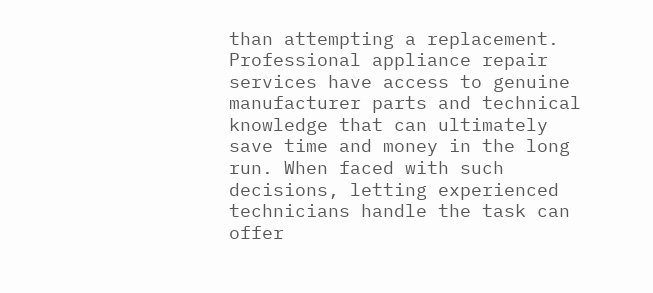than attempting a replacement. Professional appliance repair services have access to genuine manufacturer parts and technical knowledge that can ultimately save time and money in the long run. When faced with such decisions, letting experienced technicians handle the task can offer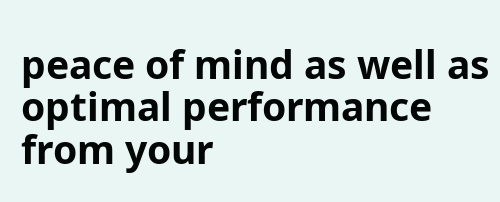peace of mind as well as optimal performance from your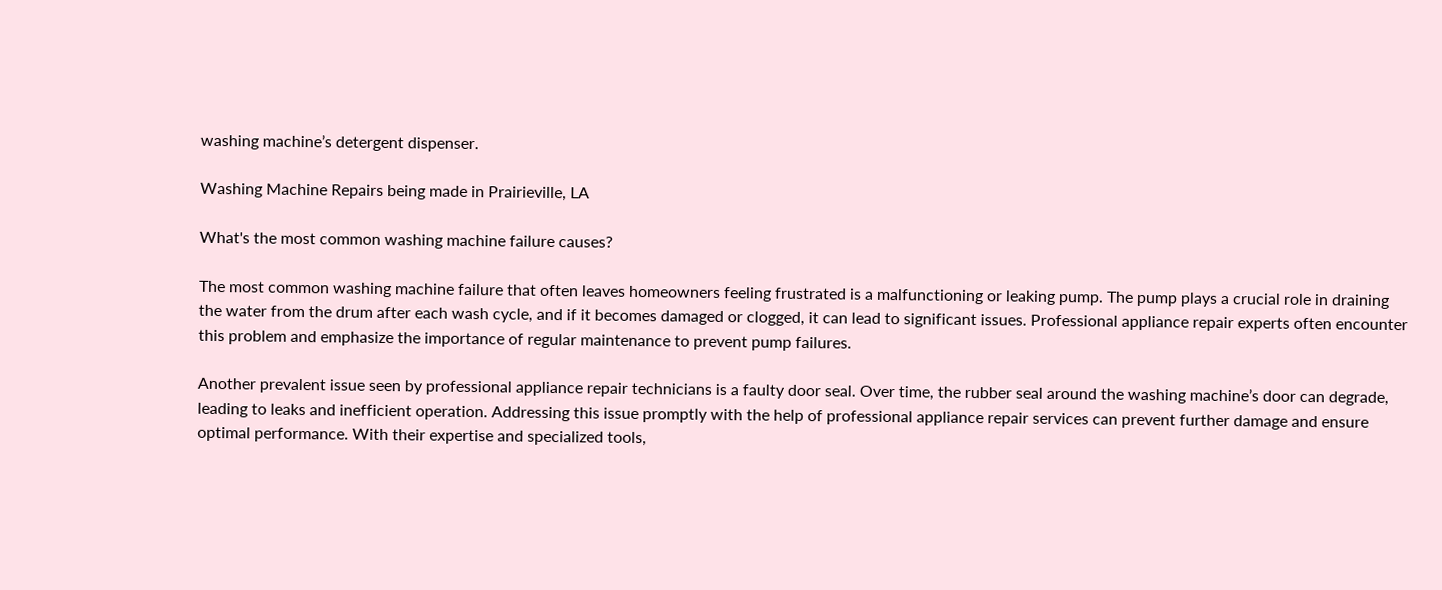washing machine’s detergent dispenser.

Washing Machine Repairs being made in Prairieville, LA

What's the most common washing machine failure causes?

The most common washing machine failure that often leaves homeowners feeling frustrated is a malfunctioning or leaking pump. The pump plays a crucial role in draining the water from the drum after each wash cycle, and if it becomes damaged or clogged, it can lead to significant issues. Professional appliance repair experts often encounter this problem and emphasize the importance of regular maintenance to prevent pump failures.

Another prevalent issue seen by professional appliance repair technicians is a faulty door seal. Over time, the rubber seal around the washing machine’s door can degrade, leading to leaks and inefficient operation. Addressing this issue promptly with the help of professional appliance repair services can prevent further damage and ensure optimal performance. With their expertise and specialized tools,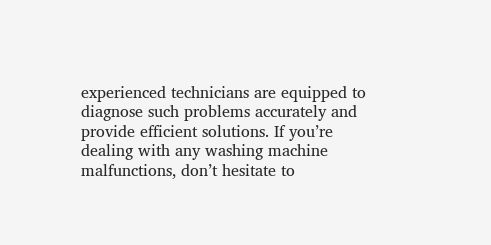experienced technicians are equipped to diagnose such problems accurately and provide efficient solutions. If you’re dealing with any washing machine malfunctions, don’t hesitate to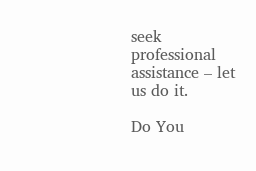seek professional assistance – let us do it.

Do You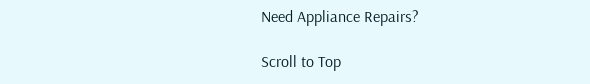Need Appliance Repairs?

Scroll to Top